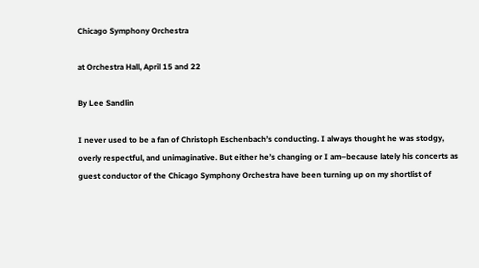Chicago Symphony Orchestra

at Orchestra Hall, April 15 and 22

By Lee Sandlin

I never used to be a fan of Christoph Eschenbach’s conducting. I always thought he was stodgy, overly respectful, and unimaginative. But either he’s changing or I am–because lately his concerts as guest conductor of the Chicago Symphony Orchestra have been turning up on my shortlist of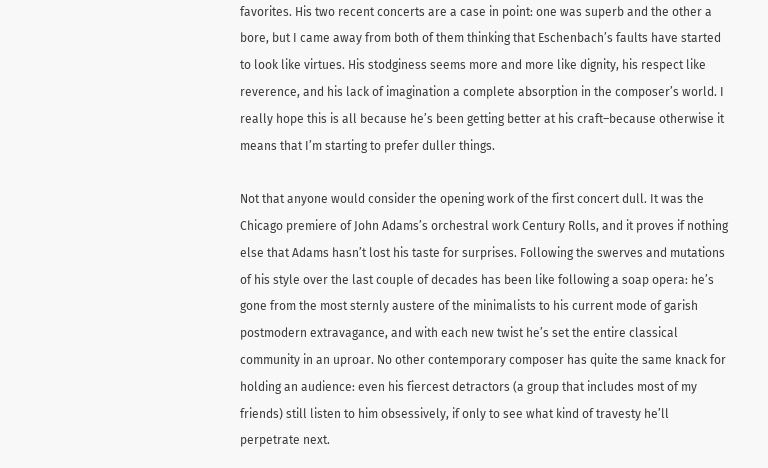favorites. His two recent concerts are a case in point: one was superb and the other a bore, but I came away from both of them thinking that Eschenbach’s faults have started to look like virtues. His stodginess seems more and more like dignity, his respect like reverence, and his lack of imagination a complete absorption in the composer’s world. I really hope this is all because he’s been getting better at his craft–because otherwise it means that I’m starting to prefer duller things.

Not that anyone would consider the opening work of the first concert dull. It was the Chicago premiere of John Adams’s orchestral work Century Rolls, and it proves if nothing else that Adams hasn’t lost his taste for surprises. Following the swerves and mutations of his style over the last couple of decades has been like following a soap opera: he’s gone from the most sternly austere of the minimalists to his current mode of garish postmodern extravagance, and with each new twist he’s set the entire classical community in an uproar. No other contemporary composer has quite the same knack for holding an audience: even his fiercest detractors (a group that includes most of my friends) still listen to him obsessively, if only to see what kind of travesty he’ll perpetrate next.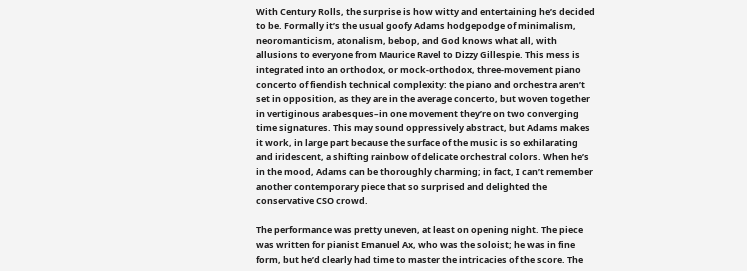With Century Rolls, the surprise is how witty and entertaining he’s decided to be. Formally it’s the usual goofy Adams hodgepodge of minimalism, neoromanticism, atonalism, bebop, and God knows what all, with allusions to everyone from Maurice Ravel to Dizzy Gillespie. This mess is integrated into an orthodox, or mock-orthodox, three-movement piano concerto of fiendish technical complexity: the piano and orchestra aren’t set in opposition, as they are in the average concerto, but woven together in vertiginous arabesques–in one movement they’re on two converging time signatures. This may sound oppressively abstract, but Adams makes it work, in large part because the surface of the music is so exhilarating and iridescent, a shifting rainbow of delicate orchestral colors. When he’s in the mood, Adams can be thoroughly charming; in fact, I can’t remember another contemporary piece that so surprised and delighted the conservative CSO crowd.

The performance was pretty uneven, at least on opening night. The piece was written for pianist Emanuel Ax, who was the soloist; he was in fine form, but he’d clearly had time to master the intricacies of the score. The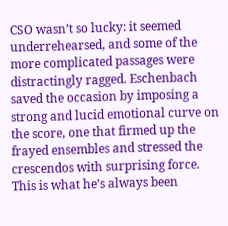CSO wasn’t so lucky: it seemed underrehearsed, and some of the more complicated passages were distractingly ragged. Eschenbach saved the occasion by imposing a strong and lucid emotional curve on the score, one that firmed up the frayed ensembles and stressed the crescendos with surprising force. This is what he’s always been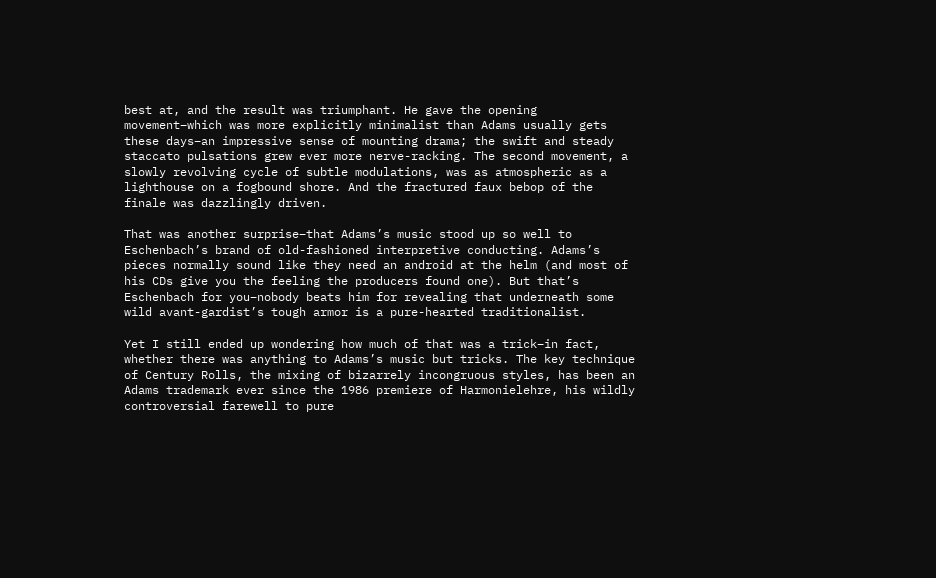best at, and the result was triumphant. He gave the opening movement–which was more explicitly minimalist than Adams usually gets these days–an impressive sense of mounting drama; the swift and steady staccato pulsations grew ever more nerve-racking. The second movement, a slowly revolving cycle of subtle modulations, was as atmospheric as a lighthouse on a fogbound shore. And the fractured faux bebop of the finale was dazzlingly driven.

That was another surprise–that Adams’s music stood up so well to Eschenbach’s brand of old-fashioned interpretive conducting. Adams’s pieces normally sound like they need an android at the helm (and most of his CDs give you the feeling the producers found one). But that’s Eschenbach for you–nobody beats him for revealing that underneath some wild avant-gardist’s tough armor is a pure-hearted traditionalist.

Yet I still ended up wondering how much of that was a trick–in fact, whether there was anything to Adams’s music but tricks. The key technique of Century Rolls, the mixing of bizarrely incongruous styles, has been an Adams trademark ever since the 1986 premiere of Harmonielehre, his wildly controversial farewell to pure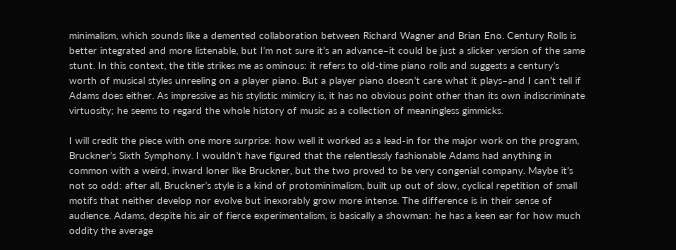minimalism, which sounds like a demented collaboration between Richard Wagner and Brian Eno. Century Rolls is better integrated and more listenable, but I’m not sure it’s an advance–it could be just a slicker version of the same stunt. In this context, the title strikes me as ominous: it refers to old-time piano rolls and suggests a century’s worth of musical styles unreeling on a player piano. But a player piano doesn’t care what it plays–and I can’t tell if Adams does either. As impressive as his stylistic mimicry is, it has no obvious point other than its own indiscriminate virtuosity; he seems to regard the whole history of music as a collection of meaningless gimmicks.

I will credit the piece with one more surprise: how well it worked as a lead-in for the major work on the program, Bruckner’s Sixth Symphony. I wouldn’t have figured that the relentlessly fashionable Adams had anything in common with a weird, inward loner like Bruckner, but the two proved to be very congenial company. Maybe it’s not so odd: after all, Bruckner’s style is a kind of protominimalism, built up out of slow, cyclical repetition of small motifs that neither develop nor evolve but inexorably grow more intense. The difference is in their sense of audience. Adams, despite his air of fierce experimentalism, is basically a showman: he has a keen ear for how much oddity the average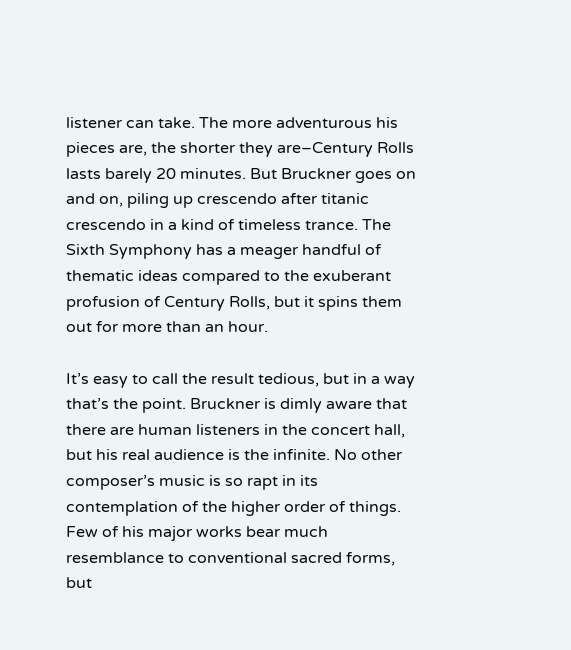listener can take. The more adventurous his pieces are, the shorter they are–Century Rolls lasts barely 20 minutes. But Bruckner goes on and on, piling up crescendo after titanic crescendo in a kind of timeless trance. The Sixth Symphony has a meager handful of thematic ideas compared to the exuberant profusion of Century Rolls, but it spins them out for more than an hour.

It’s easy to call the result tedious, but in a way that’s the point. Bruckner is dimly aware that there are human listeners in the concert hall, but his real audience is the infinite. No other composer’s music is so rapt in its contemplation of the higher order of things. Few of his major works bear much resemblance to conventional sacred forms, but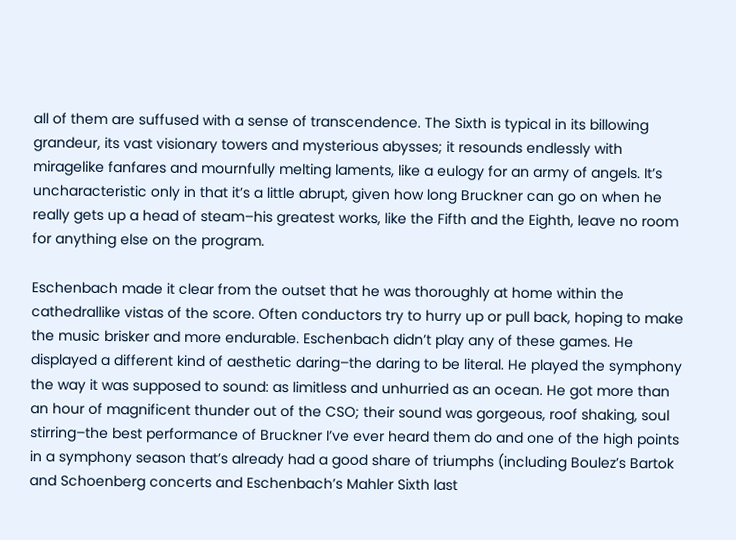all of them are suffused with a sense of transcendence. The Sixth is typical in its billowing grandeur, its vast visionary towers and mysterious abysses; it resounds endlessly with miragelike fanfares and mournfully melting laments, like a eulogy for an army of angels. It’s uncharacteristic only in that it’s a little abrupt, given how long Bruckner can go on when he really gets up a head of steam–his greatest works, like the Fifth and the Eighth, leave no room for anything else on the program.

Eschenbach made it clear from the outset that he was thoroughly at home within the cathedrallike vistas of the score. Often conductors try to hurry up or pull back, hoping to make the music brisker and more endurable. Eschenbach didn’t play any of these games. He displayed a different kind of aesthetic daring–the daring to be literal. He played the symphony the way it was supposed to sound: as limitless and unhurried as an ocean. He got more than an hour of magnificent thunder out of the CSO; their sound was gorgeous, roof shaking, soul stirring–the best performance of Bruckner I’ve ever heard them do and one of the high points in a symphony season that’s already had a good share of triumphs (including Boulez’s Bartok and Schoenberg concerts and Eschenbach’s Mahler Sixth last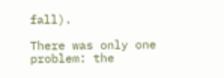fall).

There was only one problem: the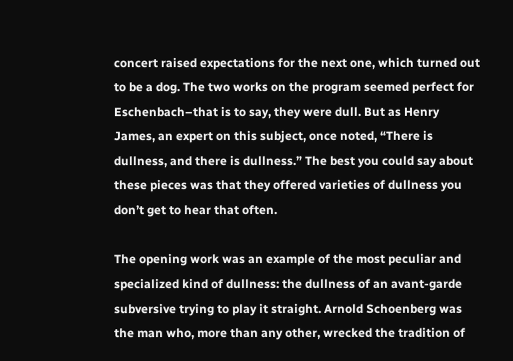concert raised expectations for the next one, which turned out to be a dog. The two works on the program seemed perfect for Eschenbach–that is to say, they were dull. But as Henry James, an expert on this subject, once noted, “There is dullness, and there is dullness.” The best you could say about these pieces was that they offered varieties of dullness you don’t get to hear that often.

The opening work was an example of the most peculiar and specialized kind of dullness: the dullness of an avant-garde subversive trying to play it straight. Arnold Schoenberg was the man who, more than any other, wrecked the tradition of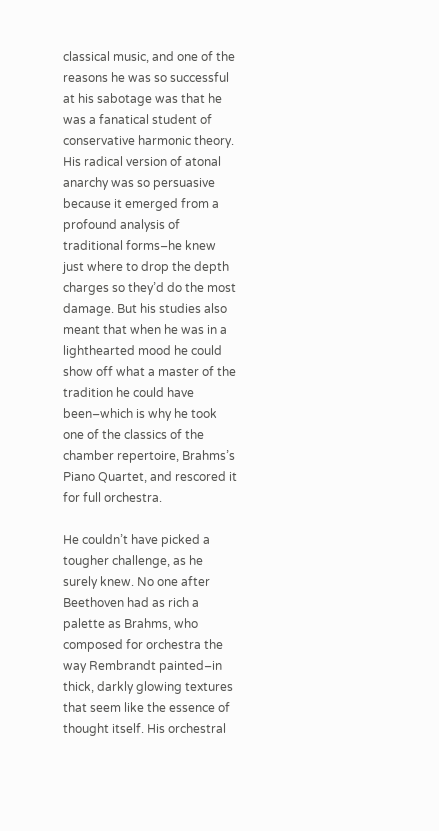classical music, and one of the reasons he was so successful at his sabotage was that he was a fanatical student of conservative harmonic theory. His radical version of atonal anarchy was so persuasive because it emerged from a profound analysis of traditional forms–he knew just where to drop the depth charges so they’d do the most damage. But his studies also meant that when he was in a lighthearted mood he could show off what a master of the tradition he could have been–which is why he took one of the classics of the chamber repertoire, Brahms’s Piano Quartet, and rescored it for full orchestra.

He couldn’t have picked a tougher challenge, as he surely knew. No one after Beethoven had as rich a palette as Brahms, who composed for orchestra the way Rembrandt painted–in thick, darkly glowing textures that seem like the essence of thought itself. His orchestral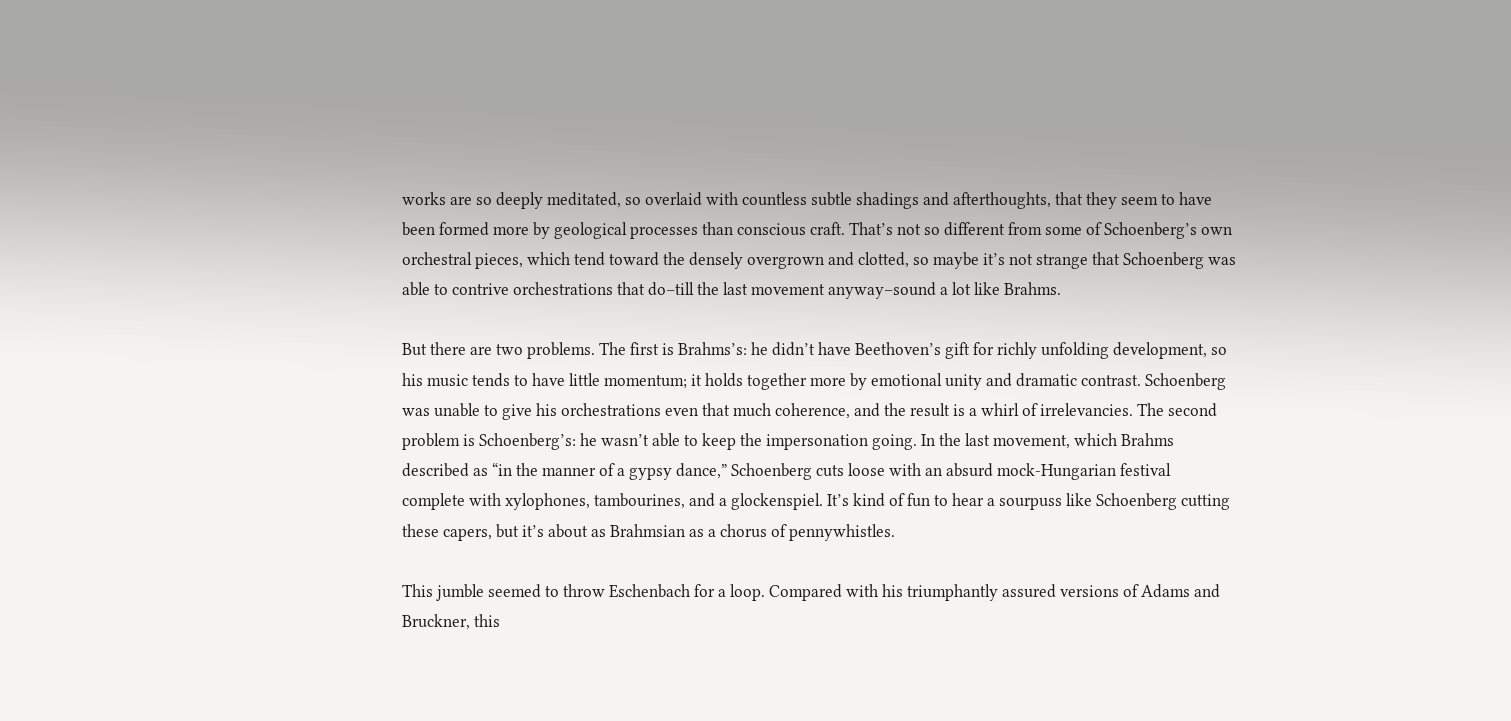works are so deeply meditated, so overlaid with countless subtle shadings and afterthoughts, that they seem to have been formed more by geological processes than conscious craft. That’s not so different from some of Schoenberg’s own orchestral pieces, which tend toward the densely overgrown and clotted, so maybe it’s not strange that Schoenberg was able to contrive orchestrations that do–till the last movement anyway–sound a lot like Brahms.

But there are two problems. The first is Brahms’s: he didn’t have Beethoven’s gift for richly unfolding development, so his music tends to have little momentum; it holds together more by emotional unity and dramatic contrast. Schoenberg was unable to give his orchestrations even that much coherence, and the result is a whirl of irrelevancies. The second problem is Schoenberg’s: he wasn’t able to keep the impersonation going. In the last movement, which Brahms described as “in the manner of a gypsy dance,” Schoenberg cuts loose with an absurd mock-Hungarian festival complete with xylophones, tambourines, and a glockenspiel. It’s kind of fun to hear a sourpuss like Schoenberg cutting these capers, but it’s about as Brahmsian as a chorus of pennywhistles.

This jumble seemed to throw Eschenbach for a loop. Compared with his triumphantly assured versions of Adams and Bruckner, this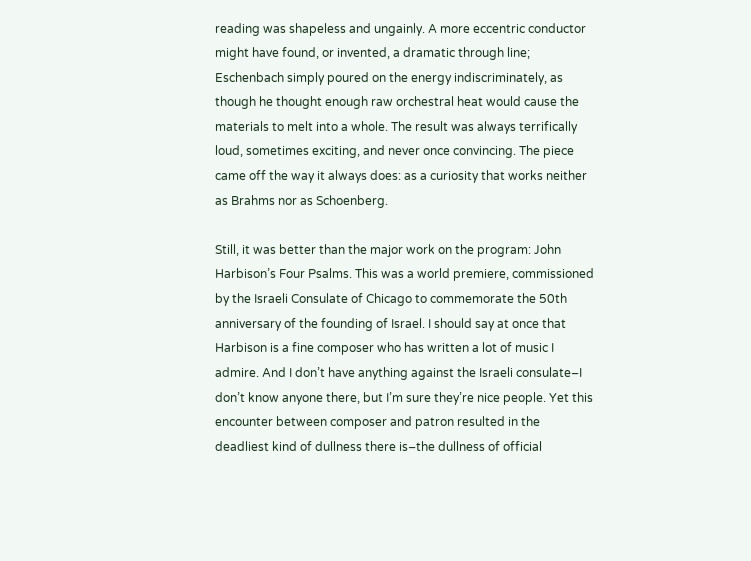reading was shapeless and ungainly. A more eccentric conductor might have found, or invented, a dramatic through line; Eschenbach simply poured on the energy indiscriminately, as though he thought enough raw orchestral heat would cause the materials to melt into a whole. The result was always terrifically loud, sometimes exciting, and never once convincing. The piece came off the way it always does: as a curiosity that works neither as Brahms nor as Schoenberg.

Still, it was better than the major work on the program: John Harbison’s Four Psalms. This was a world premiere, commissioned by the Israeli Consulate of Chicago to commemorate the 50th anniversary of the founding of Israel. I should say at once that Harbison is a fine composer who has written a lot of music I admire. And I don’t have anything against the Israeli consulate–I don’t know anyone there, but I’m sure they’re nice people. Yet this encounter between composer and patron resulted in the deadliest kind of dullness there is–the dullness of official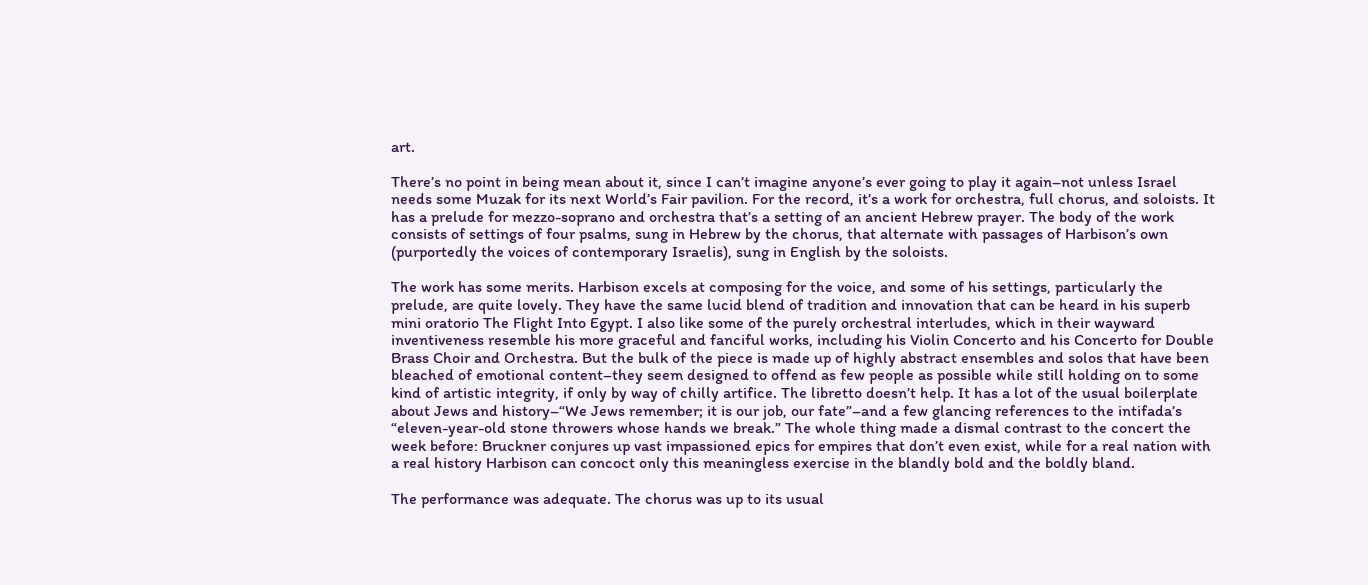art.

There’s no point in being mean about it, since I can’t imagine anyone’s ever going to play it again–not unless Israel needs some Muzak for its next World’s Fair pavilion. For the record, it’s a work for orchestra, full chorus, and soloists. It has a prelude for mezzo-soprano and orchestra that’s a setting of an ancient Hebrew prayer. The body of the work consists of settings of four psalms, sung in Hebrew by the chorus, that alternate with passages of Harbison’s own (purportedly the voices of contemporary Israelis), sung in English by the soloists.

The work has some merits. Harbison excels at composing for the voice, and some of his settings, particularly the prelude, are quite lovely. They have the same lucid blend of tradition and innovation that can be heard in his superb mini oratorio The Flight Into Egypt. I also like some of the purely orchestral interludes, which in their wayward inventiveness resemble his more graceful and fanciful works, including his Violin Concerto and his Concerto for Double Brass Choir and Orchestra. But the bulk of the piece is made up of highly abstract ensembles and solos that have been bleached of emotional content–they seem designed to offend as few people as possible while still holding on to some kind of artistic integrity, if only by way of chilly artifice. The libretto doesn’t help. It has a lot of the usual boilerplate about Jews and history–“We Jews remember; it is our job, our fate”–and a few glancing references to the intifada’s “eleven-year-old stone throwers whose hands we break.” The whole thing made a dismal contrast to the concert the week before: Bruckner conjures up vast impassioned epics for empires that don’t even exist, while for a real nation with a real history Harbison can concoct only this meaningless exercise in the blandly bold and the boldly bland.

The performance was adequate. The chorus was up to its usual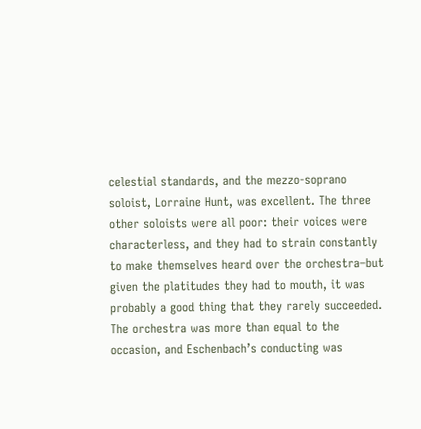celestial standards, and the mezzo-soprano soloist, Lorraine Hunt, was excellent. The three other soloists were all poor: their voices were characterless, and they had to strain constantly to make themselves heard over the orchestra–but given the platitudes they had to mouth, it was probably a good thing that they rarely succeeded. The orchestra was more than equal to the occasion, and Eschenbach’s conducting was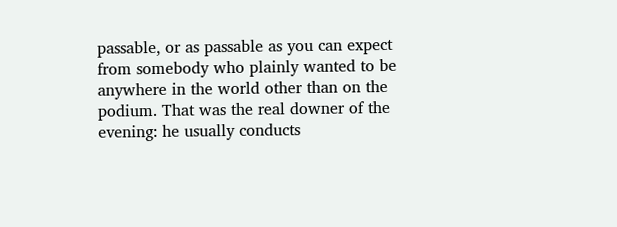passable, or as passable as you can expect from somebody who plainly wanted to be anywhere in the world other than on the podium. That was the real downer of the evening: he usually conducts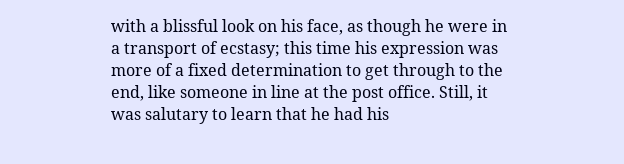with a blissful look on his face, as though he were in a transport of ecstasy; this time his expression was more of a fixed determination to get through to the end, like someone in line at the post office. Still, it was salutary to learn that he had his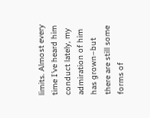limits. Almost every time I’ve heard him conduct lately, my admiration of him has grown–but there are still some forms of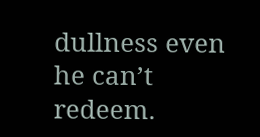dullness even he can’t redeem.